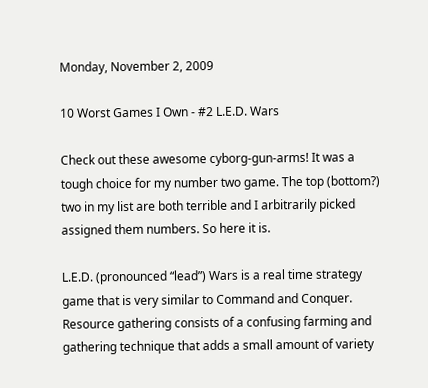Monday, November 2, 2009

10 Worst Games I Own - #2 L.E.D. Wars

Check out these awesome cyborg-gun-arms! It was a tough choice for my number two game. The top (bottom?) two in my list are both terrible and I arbitrarily picked assigned them numbers. So here it is.

L.E.D. (pronounced “lead”) Wars is a real time strategy game that is very similar to Command and Conquer. Resource gathering consists of a confusing farming and gathering technique that adds a small amount of variety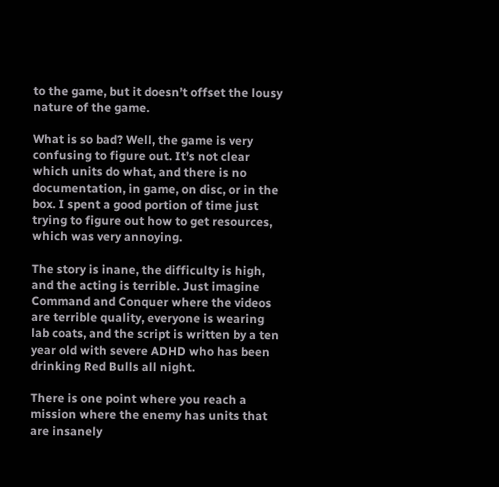to the game, but it doesn’t offset the lousy nature of the game.

What is so bad? Well, the game is very confusing to figure out. It’s not clear which units do what, and there is no documentation, in game, on disc, or in the box. I spent a good portion of time just trying to figure out how to get resources, which was very annoying.

The story is inane, the difficulty is high, and the acting is terrible. Just imagine Command and Conquer where the videos are terrible quality, everyone is wearing lab coats, and the script is written by a ten year old with severe ADHD who has been drinking Red Bulls all night.

There is one point where you reach a mission where the enemy has units that are insanely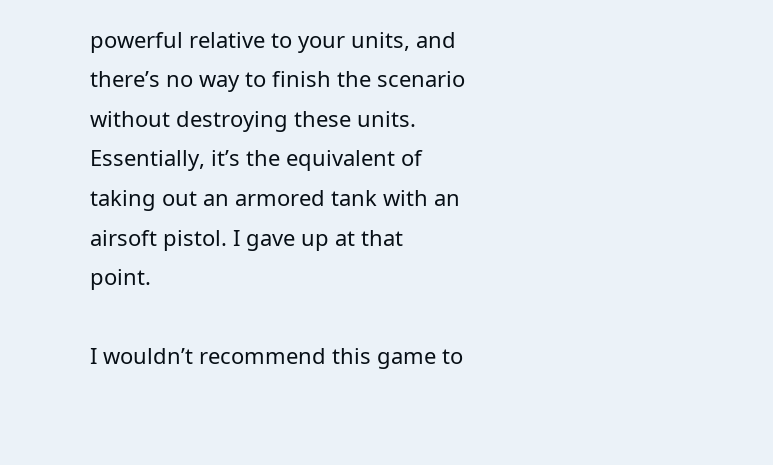powerful relative to your units, and there’s no way to finish the scenario without destroying these units. Essentially, it’s the equivalent of taking out an armored tank with an airsoft pistol. I gave up at that point.

I wouldn’t recommend this game to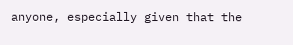anyone, especially given that the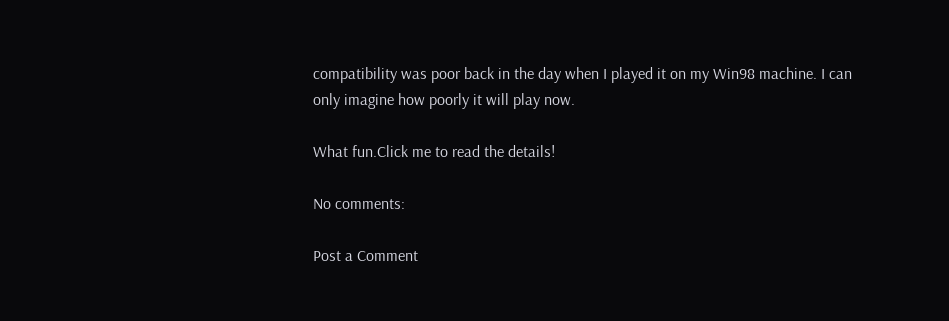compatibility was poor back in the day when I played it on my Win98 machine. I can only imagine how poorly it will play now.

What fun.Click me to read the details!

No comments:

Post a Comment